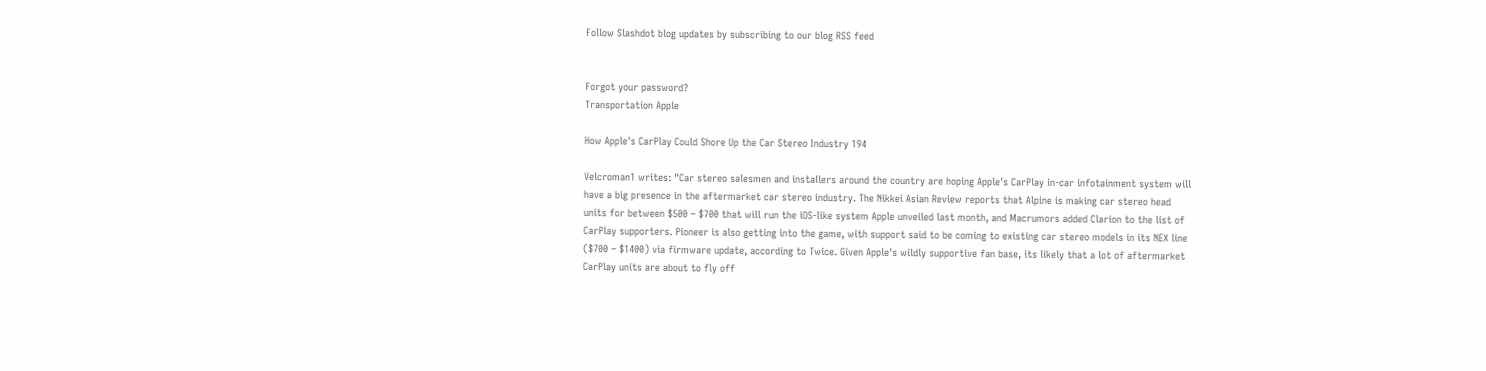Follow Slashdot blog updates by subscribing to our blog RSS feed


Forgot your password?
Transportation Apple

How Apple's CarPlay Could Shore Up the Car Stereo Industry 194

Velcroman1 writes: "Car stereo salesmen and installers around the country are hoping Apple's CarPlay in-car infotainment system will have a big presence in the aftermarket car stereo industry. The Nikkei Asian Review reports that Alpine is making car stereo head units for between $500 – $700 that will run the iOS-like system Apple unveiled last month, and Macrumors added Clarion to the list of CarPlay supporters. Pioneer is also getting into the game, with support said to be coming to existing car stereo models in its NEX line ($700 – $1400) via firmware update, according to Twice. Given Apple's wildly supportive fan base, its likely that a lot of aftermarket CarPlay units are about to fly off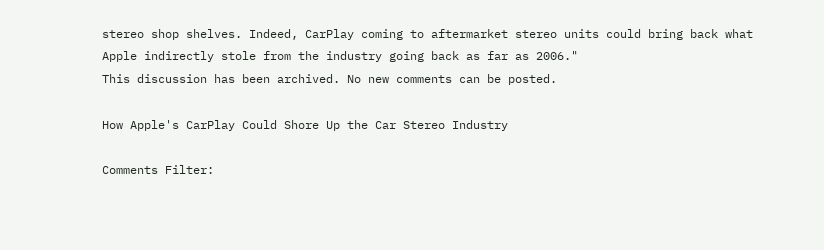stereo shop shelves. Indeed, CarPlay coming to aftermarket stereo units could bring back what Apple indirectly stole from the industry going back as far as 2006."
This discussion has been archived. No new comments can be posted.

How Apple's CarPlay Could Shore Up the Car Stereo Industry

Comments Filter: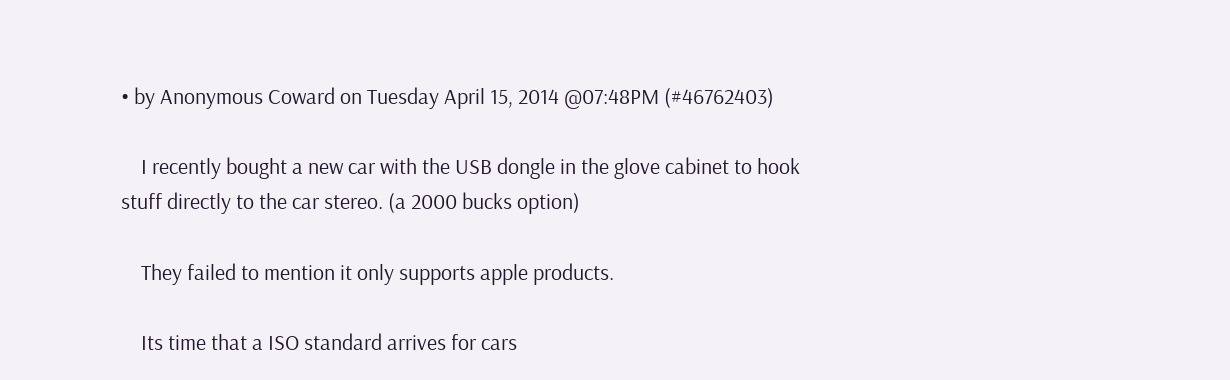• by Anonymous Coward on Tuesday April 15, 2014 @07:48PM (#46762403)

    I recently bought a new car with the USB dongle in the glove cabinet to hook stuff directly to the car stereo. (a 2000 bucks option)

    They failed to mention it only supports apple products.

    Its time that a ISO standard arrives for cars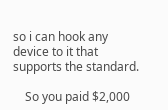so i can hook any device to it that supports the standard.

    So you paid $2,000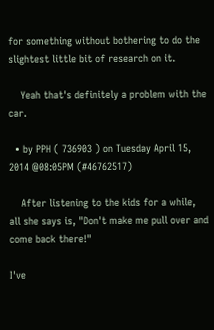for something without bothering to do the slightest little bit of research on it.

    Yeah that's definitely a problem with the car.

  • by PPH ( 736903 ) on Tuesday April 15, 2014 @08:05PM (#46762517)

    After listening to the kids for a while, all she says is, "Don't make me pull over and come back there!"

I've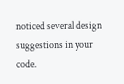noticed several design suggestions in your code.